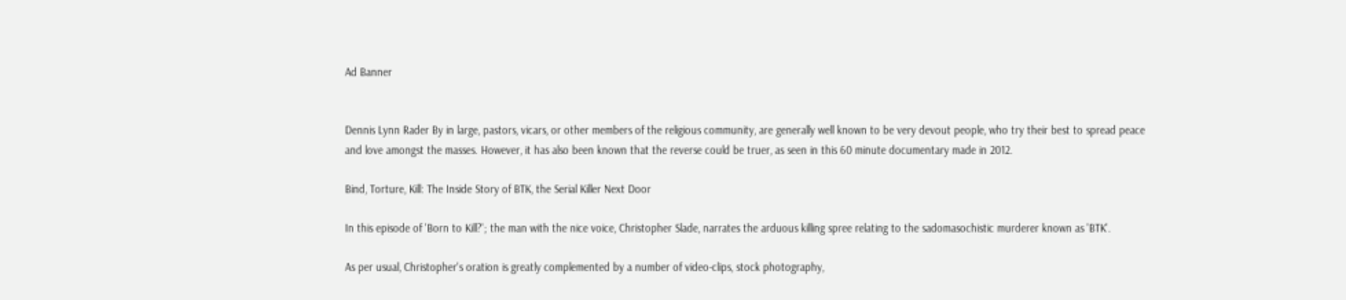Ad Banner


Dennis Lynn Rader By in large, pastors, vicars, or other members of the religious community, are generally well known to be very devout people, who try their best to spread peace and love amongst the masses. However, it has also been known that the reverse could be truer, as seen in this 60 minute documentary made in 2012.

Bind, Torture, Kill: The Inside Story of BTK, the Serial Killer Next Door

In this episode of 'Born to Kill?'; the man with the nice voice, Christopher Slade, narrates the arduous killing spree relating to the sadomasochistic murderer known as 'BTK'.

As per usual, Christopher's oration is greatly complemented by a number of video-clips, stock photography,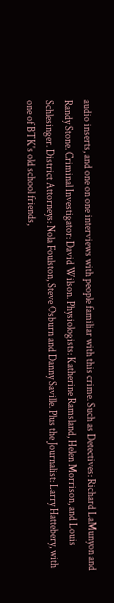audio inserts, and one on one interviews with people familiar with this crime. Such as Detectives: Richard LaMunyon and Randy Stone. Criminal Investigator: David Wilson. Physiologists: Katherine Ramsland, Helen Morrison, and Louis Schlesinger. District Attorneys: Nola Foulston, Steve Osburn and Danny Saville. Plus the Journalist: Larry Hattebery, with one of BTK's old school friends,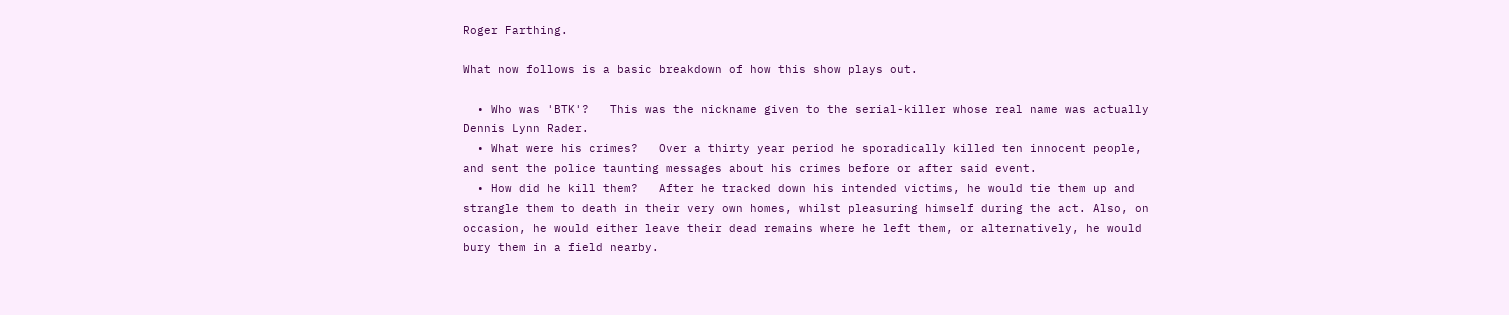Roger Farthing.

What now follows is a basic breakdown of how this show plays out.

  • Who was 'BTK'?   This was the nickname given to the serial-killer whose real name was actually Dennis Lynn Rader.
  • What were his crimes?   Over a thirty year period he sporadically killed ten innocent people, and sent the police taunting messages about his crimes before or after said event.
  • How did he kill them?   After he tracked down his intended victims, he would tie them up and strangle them to death in their very own homes, whilst pleasuring himself during the act. Also, on occasion, he would either leave their dead remains where he left them, or alternatively, he would bury them in a field nearby.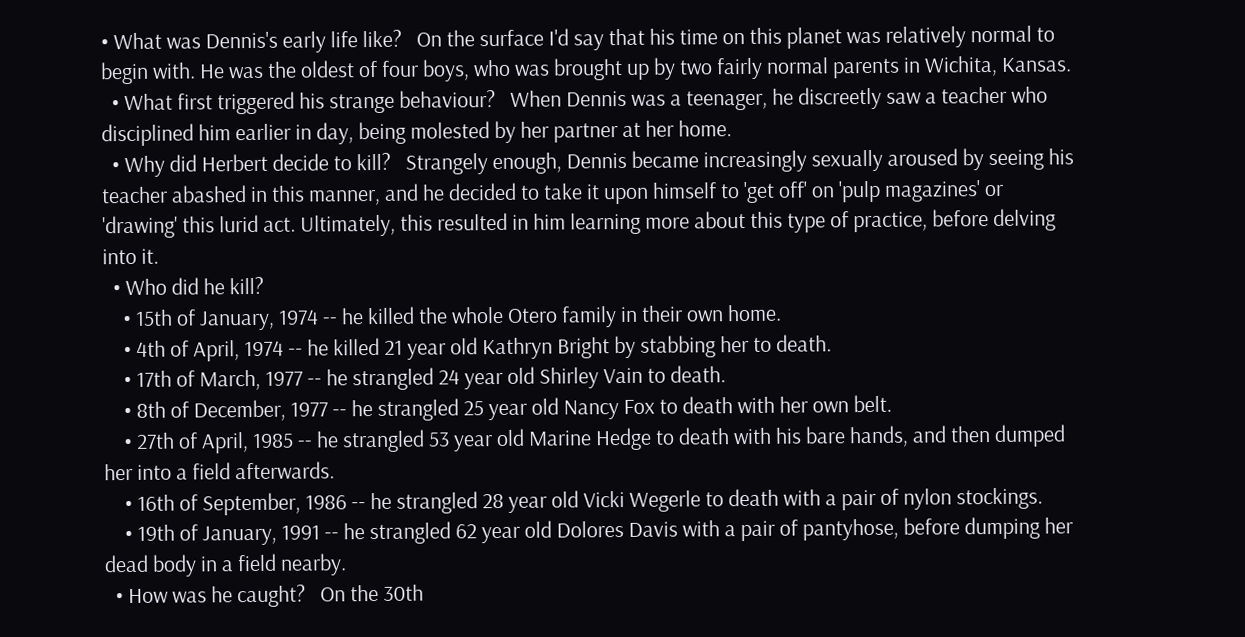• What was Dennis's early life like?   On the surface I'd say that his time on this planet was relatively normal to begin with. He was the oldest of four boys, who was brought up by two fairly normal parents in Wichita, Kansas.
  • What first triggered his strange behaviour?   When Dennis was a teenager, he discreetly saw a teacher who disciplined him earlier in day, being molested by her partner at her home.
  • Why did Herbert decide to kill?   Strangely enough, Dennis became increasingly sexually aroused by seeing his teacher abashed in this manner, and he decided to take it upon himself to 'get off' on 'pulp magazines' or 'drawing' this lurid act. Ultimately, this resulted in him learning more about this type of practice, before delving into it.
  • Who did he kill?
    • 15th of January, 1974 -- he killed the whole Otero family in their own home.
    • 4th of April, 1974 -- he killed 21 year old Kathryn Bright by stabbing her to death.
    • 17th of March, 1977 -- he strangled 24 year old Shirley Vain to death.
    • 8th of December, 1977 -- he strangled 25 year old Nancy Fox to death with her own belt.
    • 27th of April, 1985 -- he strangled 53 year old Marine Hedge to death with his bare hands, and then dumped her into a field afterwards.
    • 16th of September, 1986 -- he strangled 28 year old Vicki Wegerle to death with a pair of nylon stockings.
    • 19th of January, 1991 -- he strangled 62 year old Dolores Davis with a pair of pantyhose, before dumping her dead body in a field nearby.
  • How was he caught?   On the 30th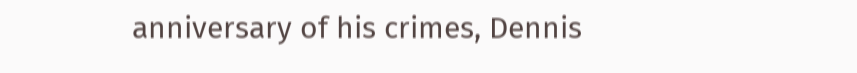anniversary of his crimes, Dennis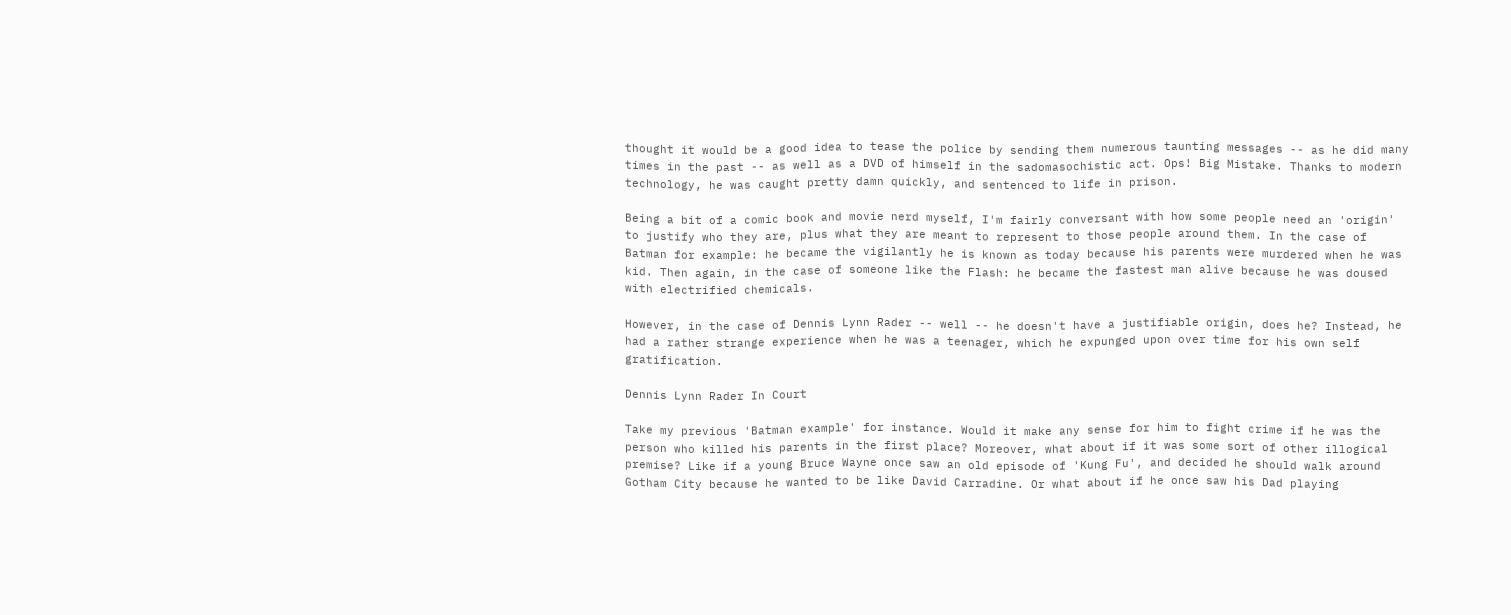thought it would be a good idea to tease the police by sending them numerous taunting messages -- as he did many times in the past -- as well as a DVD of himself in the sadomasochistic act. Ops! Big Mistake. Thanks to modern technology, he was caught pretty damn quickly, and sentenced to life in prison.

Being a bit of a comic book and movie nerd myself, I'm fairly conversant with how some people need an 'origin' to justify who they are, plus what they are meant to represent to those people around them. In the case of Batman for example: he became the vigilantly he is known as today because his parents were murdered when he was kid. Then again, in the case of someone like the Flash: he became the fastest man alive because he was doused with electrified chemicals.

However, in the case of Dennis Lynn Rader -- well -- he doesn't have a justifiable origin, does he? Instead, he had a rather strange experience when he was a teenager, which he expunged upon over time for his own self gratification.

Dennis Lynn Rader In Court

Take my previous 'Batman example' for instance. Would it make any sense for him to fight crime if he was the person who killed his parents in the first place? Moreover, what about if it was some sort of other illogical premise? Like if a young Bruce Wayne once saw an old episode of 'Kung Fu', and decided he should walk around Gotham City because he wanted to be like David Carradine. Or what about if he once saw his Dad playing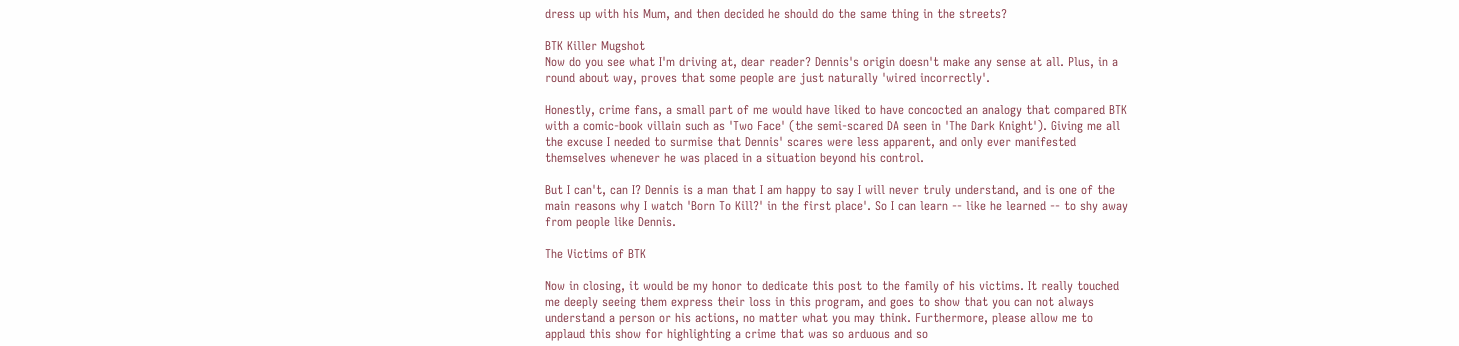dress up with his Mum, and then decided he should do the same thing in the streets?

BTK Killer Mugshot
Now do you see what I'm driving at, dear reader? Dennis's origin doesn't make any sense at all. Plus, in a round about way, proves that some people are just naturally 'wired incorrectly'.

Honestly, crime fans, a small part of me would have liked to have concocted an analogy that compared BTK with a comic-book villain such as 'Two Face' (the semi-scared DA seen in 'The Dark Knight'). Giving me all the excuse I needed to surmise that Dennis' scares were less apparent, and only ever manifested themselves whenever he was placed in a situation beyond his control.

But I can't, can I? Dennis is a man that I am happy to say I will never truly understand, and is one of the main reasons why I watch 'Born To Kill?' in the first place'. So I can learn -- like he learned -- to shy away from people like Dennis.

The Victims of BTK

Now in closing, it would be my honor to dedicate this post to the family of his victims. It really touched me deeply seeing them express their loss in this program, and goes to show that you can not always understand a person or his actions, no matter what you may think. Furthermore, please allow me to applaud this show for highlighting a crime that was so arduous and so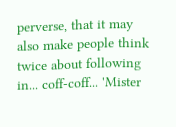perverse, that it may also make people think twice about following in... coff-coff... 'Mister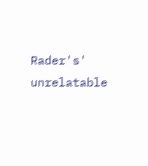Rader's' unrelatable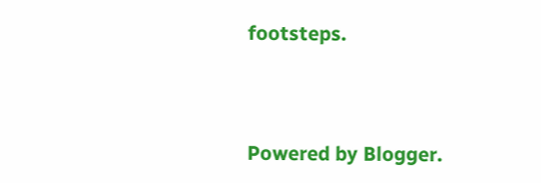footsteps.



Powered by Blogger.